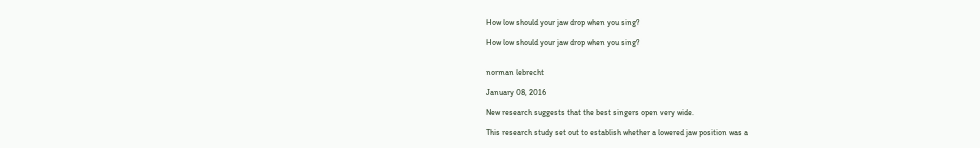How low should your jaw drop when you sing?

How low should your jaw drop when you sing?


norman lebrecht

January 08, 2016

New research suggests that the best singers open very wide.

This research study set out to establish whether a lowered jaw position was a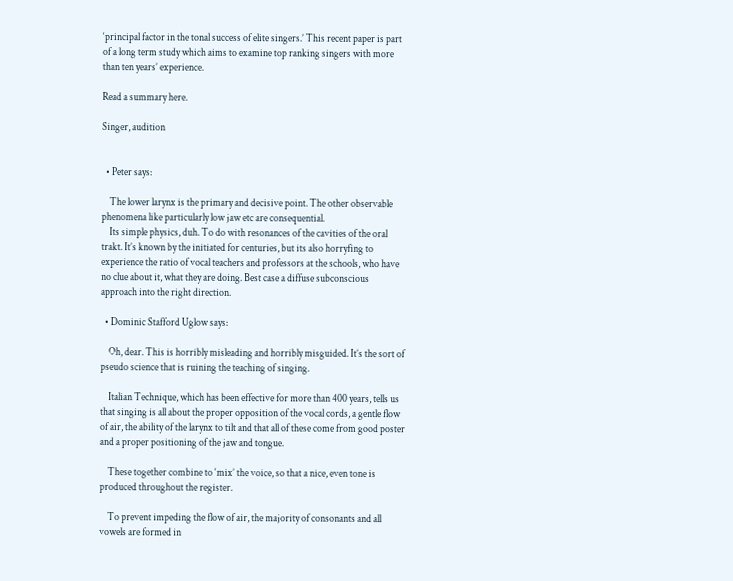‘principal factor in the tonal success of elite singers.’ This recent paper is part of a long term study which aims to examine top ranking singers with more than ten years’ experience.

Read a summary here.

Singer, audition


  • Peter says:

    The lower larynx is the primary and decisive point. The other observable phenomena like particularly low jaw etc are consequential.
    Its simple physics, duh. To do with resonances of the cavities of the oral trakt. It’s known by the initiated for centuries, but its also horryfing to experience the ratio of vocal teachers and professors at the schools, who have no clue about it, what they are doing. Best case a diffuse subconscious approach into the right direction.

  • Dominic Stafford Uglow says:

    Oh, dear. This is horribly misleading and horribly misguided. It’s the sort of pseudo science that is ruining the teaching of singing.

    Italian Technique, which has been effective for more than 400 years, tells us that singing is all about the proper opposition of the vocal cords, a gentle flow of air, the ability of the larynx to tilt and that all of these come from good poster and a proper positioning of the jaw and tongue.

    These together combine to ‘mix’ the voice, so that a nice, even tone is produced throughout the register.

    To prevent impeding the flow of air, the majority of consonants and all vowels are formed in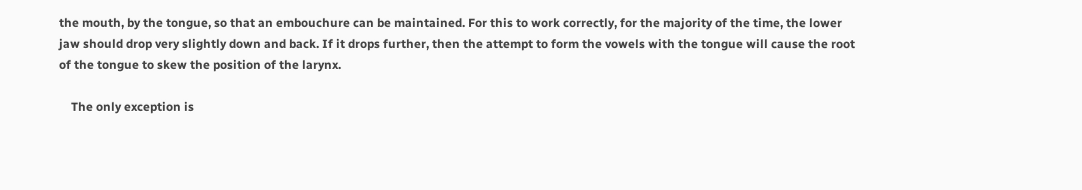the mouth, by the tongue, so that an embouchure can be maintained. For this to work correctly, for the majority of the time, the lower jaw should drop very slightly down and back. If it drops further, then the attempt to form the vowels with the tongue will cause the root of the tongue to skew the position of the larynx.

    The only exception is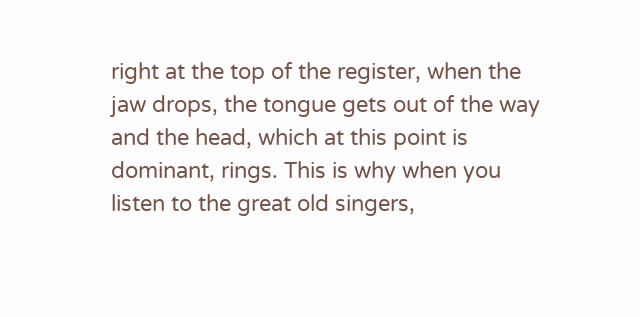right at the top of the register, when the jaw drops, the tongue gets out of the way and the head, which at this point is dominant, rings. This is why when you listen to the great old singers,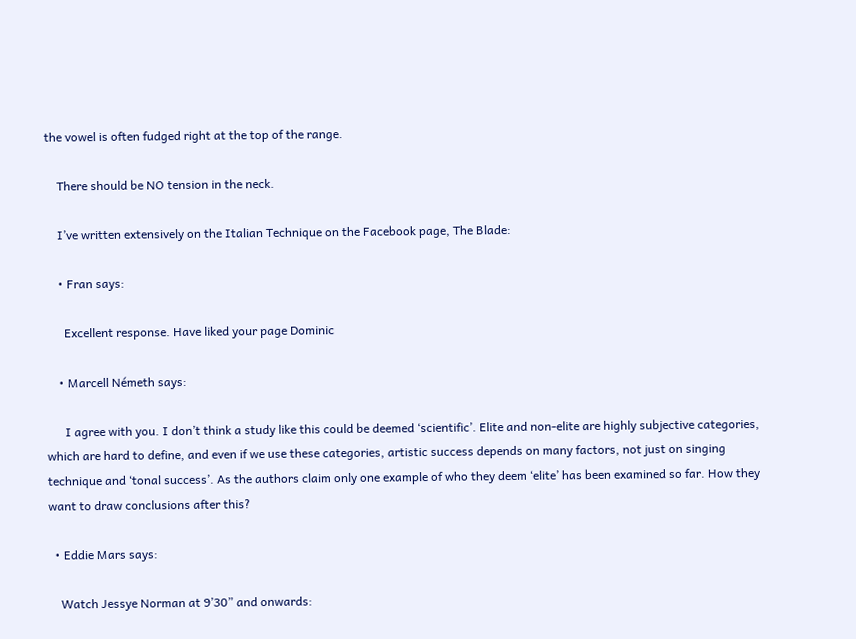the vowel is often fudged right at the top of the range.

    There should be NO tension in the neck.

    I’ve written extensively on the Italian Technique on the Facebook page, The Blade:

    • Fran says:

      Excellent response. Have liked your page Dominic

    • Marcell Németh says:

      I agree with you. I don’t think a study like this could be deemed ‘scientific’. Elite and non-elite are highly subjective categories, which are hard to define, and even if we use these categories, artistic success depends on many factors, not just on singing technique and ‘tonal success’. As the authors claim only one example of who they deem ‘elite’ has been examined so far. How they want to draw conclusions after this?

  • Eddie Mars says:

    Watch Jessye Norman at 9’30” and onwards: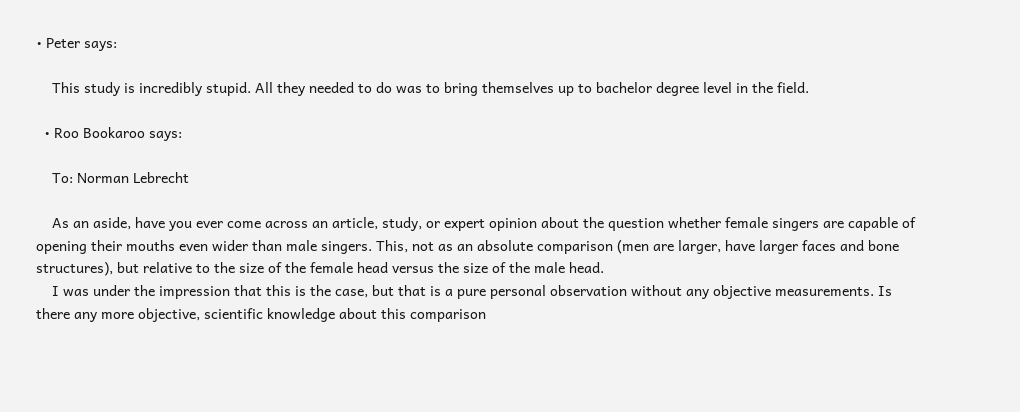• Peter says:

    This study is incredibly stupid. All they needed to do was to bring themselves up to bachelor degree level in the field.

  • Roo Bookaroo says:

    To: Norman Lebrecht

    As an aside, have you ever come across an article, study, or expert opinion about the question whether female singers are capable of opening their mouths even wider than male singers. This, not as an absolute comparison (men are larger, have larger faces and bone structures), but relative to the size of the female head versus the size of the male head.
    I was under the impression that this is the case, but that is a pure personal observation without any objective measurements. Is there any more objective, scientific knowledge about this comparison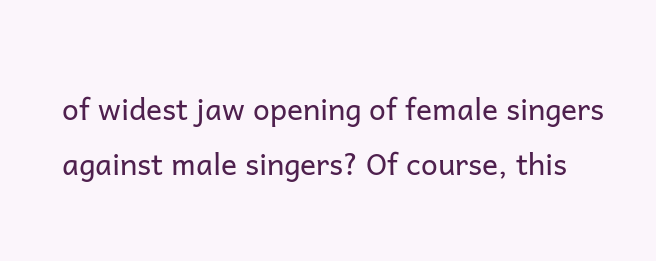of widest jaw opening of female singers against male singers? Of course, this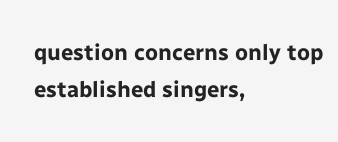question concerns only top established singers,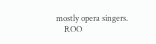mostly opera singers.
    ROO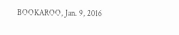BOOKAROO, Jan. 9, 2016